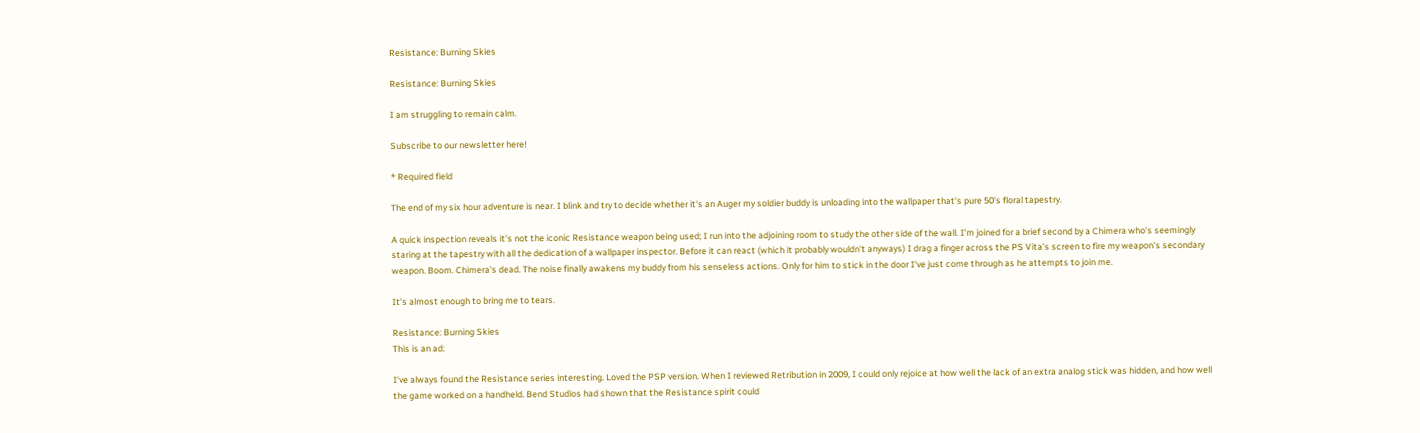Resistance: Burning Skies

Resistance: Burning Skies

I am struggling to remain calm.

Subscribe to our newsletter here!

* Required field

The end of my six hour adventure is near. I blink and try to decide whether it's an Auger my soldier buddy is unloading into the wallpaper that's pure 50's floral tapestry.

A quick inspection reveals it's not the iconic Resistance weapon being used; I run into the adjoining room to study the other side of the wall. I'm joined for a brief second by a Chimera who's seemingly staring at the tapestry with all the dedication of a wallpaper inspector. Before it can react (which it probably wouldn't anyways) I drag a finger across the PS Vita's screen to fire my weapon's secondary weapon. Boom. Chimera's dead. The noise finally awakens my buddy from his senseless actions. Only for him to stick in the door I've just come through as he attempts to join me.

It's almost enough to bring me to tears.

Resistance: Burning Skies
This is an ad:

I've always found the Resistance series interesting. Loved the PSP version. When I reviewed Retribution in 2009, I could only rejoice at how well the lack of an extra analog stick was hidden, and how well the game worked on a handheld. Bend Studios had shown that the Resistance spirit could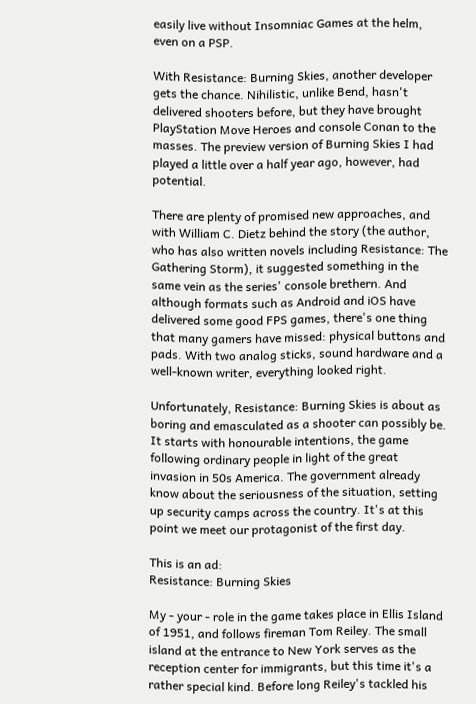easily live without Insomniac Games at the helm, even on a PSP.

With Resistance: Burning Skies, another developer gets the chance. Nihilistic, unlike Bend, hasn't delivered shooters before, but they have brought PlayStation Move Heroes and console Conan to the masses. The preview version of Burning Skies I had played a little over a half year ago, however, had potential.

There are plenty of promised new approaches, and with William C. Dietz behind the story (the author, who has also written novels including Resistance: The Gathering Storm), it suggested something in the same vein as the series' console brethern. And although formats such as Android and iOS have delivered some good FPS games, there's one thing that many gamers have missed: physical buttons and pads. With two analog sticks, sound hardware and a well-known writer, everything looked right.

Unfortunately, Resistance: Burning Skies is about as boring and emasculated as a shooter can possibly be. It starts with honourable intentions, the game following ordinary people in light of the great invasion in 50s America. The government already know about the seriousness of the situation, setting up security camps across the country. It's at this point we meet our protagonist of the first day.

This is an ad:
Resistance: Burning Skies

My - your - role in the game takes place in Ellis Island of 1951, and follows fireman Tom Reiley. The small island at the entrance to New York serves as the reception center for immigrants, but this time it's a rather special kind. Before long Reiley's tackled his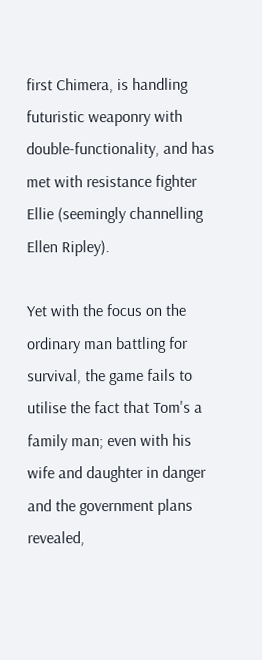first Chimera, is handling futuristic weaponry with double-functionality, and has met with resistance fighter Ellie (seemingly channelling Ellen Ripley).

Yet with the focus on the ordinary man battling for survival, the game fails to utilise the fact that Tom's a family man; even with his wife and daughter in danger and the government plans revealed,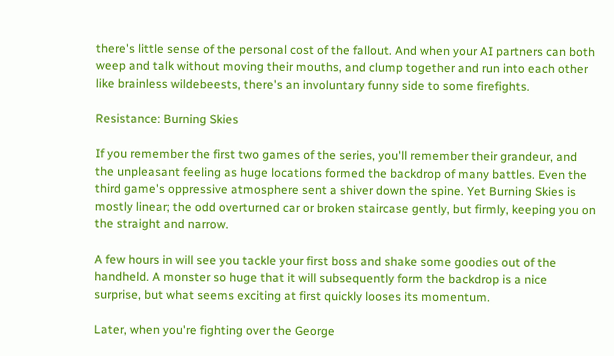there's little sense of the personal cost of the fallout. And when your AI partners can both weep and talk without moving their mouths, and clump together and run into each other like brainless wildebeests, there's an involuntary funny side to some firefights.

Resistance: Burning Skies

If you remember the first two games of the series, you'll remember their grandeur, and the unpleasant feeling as huge locations formed the backdrop of many battles. Even the third game's oppressive atmosphere sent a shiver down the spine. Yet Burning Skies is mostly linear; the odd overturned car or broken staircase gently, but firmly, keeping you on the straight and narrow.

A few hours in will see you tackle your first boss and shake some goodies out of the handheld. A monster so huge that it will subsequently form the backdrop is a nice surprise, but what seems exciting at first quickly looses its momentum.

Later, when you're fighting over the George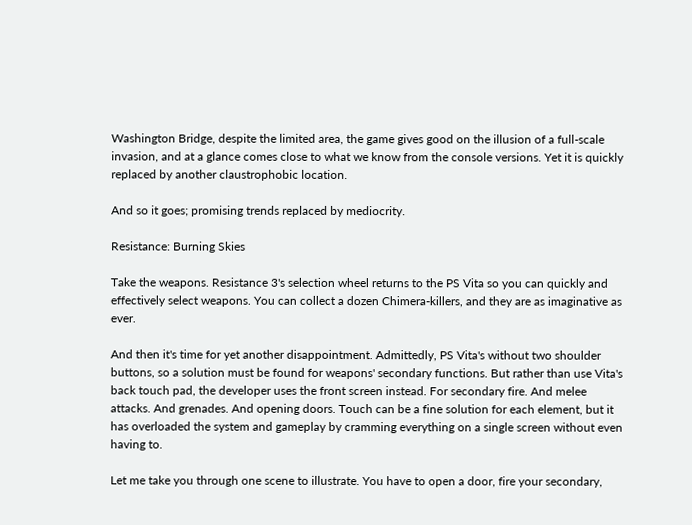Washington Bridge, despite the limited area, the game gives good on the illusion of a full-scale invasion, and at a glance comes close to what we know from the console versions. Yet it is quickly replaced by another claustrophobic location.

And so it goes; promising trends replaced by mediocrity.

Resistance: Burning Skies

Take the weapons. Resistance 3's selection wheel returns to the PS Vita so you can quickly and effectively select weapons. You can collect a dozen Chimera-killers, and they are as imaginative as ever.

And then it's time for yet another disappointment. Admittedly, PS Vita's without two shoulder buttons, so a solution must be found for weapons' secondary functions. But rather than use Vita's back touch pad, the developer uses the front screen instead. For secondary fire. And melee attacks. And grenades. And opening doors. Touch can be a fine solution for each element, but it has overloaded the system and gameplay by cramming everything on a single screen without even having to.

Let me take you through one scene to illustrate. You have to open a door, fire your secondary,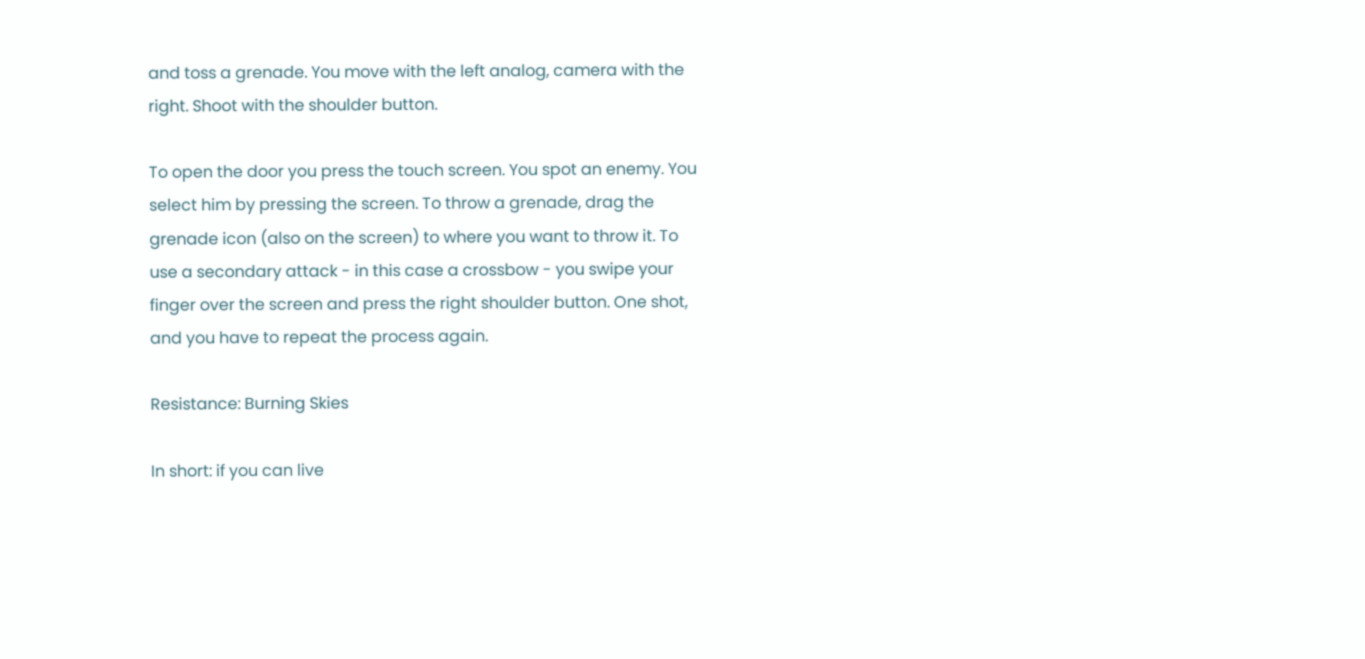and toss a grenade. You move with the left analog, camera with the right. Shoot with the shoulder button.

To open the door you press the touch screen. You spot an enemy. You select him by pressing the screen. To throw a grenade, drag the grenade icon (also on the screen) to where you want to throw it. To use a secondary attack - in this case a crossbow - you swipe your finger over the screen and press the right shoulder button. One shot, and you have to repeat the process again.

Resistance: Burning Skies

In short: if you can live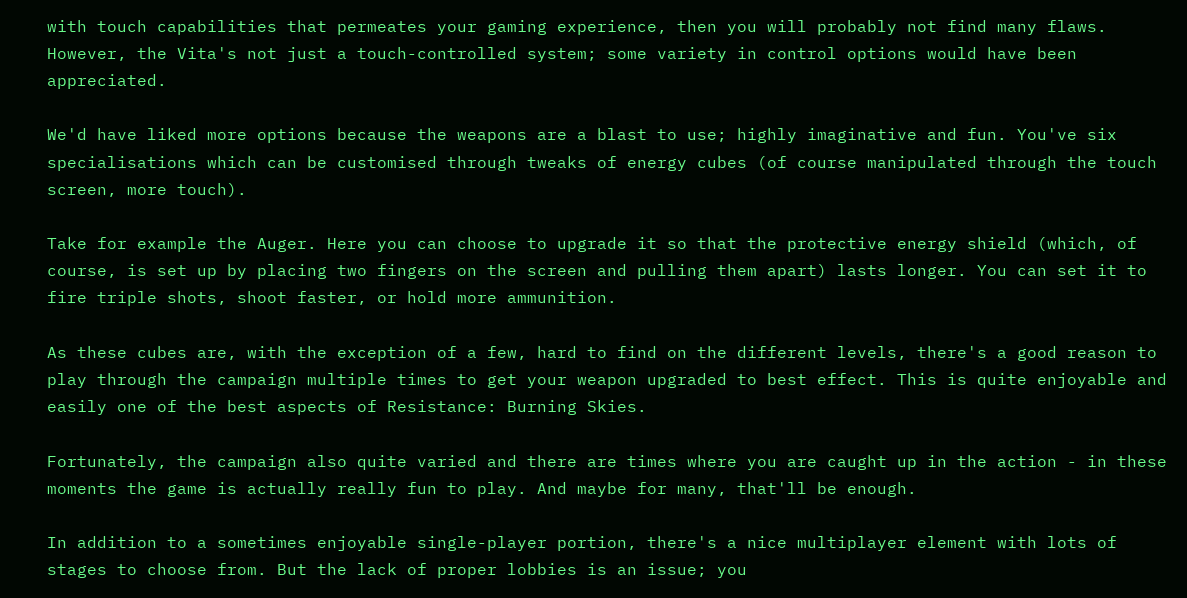with touch capabilities that permeates your gaming experience, then you will probably not find many flaws. However, the Vita's not just a touch-controlled system; some variety in control options would have been appreciated.

We'd have liked more options because the weapons are a blast to use; highly imaginative and fun. You've six specialisations which can be customised through tweaks of energy cubes (of course manipulated through the touch screen, more touch).

Take for example the Auger. Here you can choose to upgrade it so that the protective energy shield (which, of course, is set up by placing two fingers on the screen and pulling them apart) lasts longer. You can set it to fire triple shots, shoot faster, or hold more ammunition.

As these cubes are, with the exception of a few, hard to find on the different levels, there's a good reason to play through the campaign multiple times to get your weapon upgraded to best effect. This is quite enjoyable and easily one of the best aspects of Resistance: Burning Skies.

Fortunately, the campaign also quite varied and there are times where you are caught up in the action - in these moments the game is actually really fun to play. And maybe for many, that'll be enough.

In addition to a sometimes enjoyable single-player portion, there's a nice multiplayer element with lots of stages to choose from. But the lack of proper lobbies is an issue; you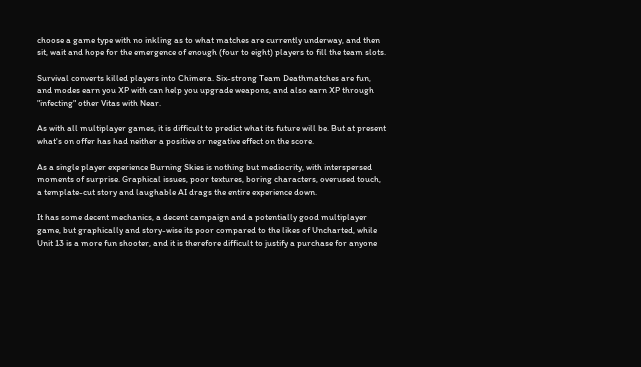choose a game type with no inkling as to what matches are currently underway, and then sit, wait and hope for the emergence of enough (four to eight) players to fill the team slots.

Survival converts killed players into Chimera. Six-strong Team Deathmatches are fun, and modes earn you XP with can help you upgrade weapons, and also earn XP through "infecting" other Vitas with Near.

As with all multiplayer games, it is difficult to predict what its future will be. But at present what's on offer has had neither a positive or negative effect on the score.

As a single player experience Burning Skies is nothing but mediocrity, with interspersed moments of surprise. Graphical issues, poor textures, boring characters, overused touch, a template-cut story and laughable AI drags the entire experience down.

It has some decent mechanics, a decent campaign and a potentially good multiplayer game, but graphically and story-wise its poor compared to the likes of Uncharted, while Unit 13 is a more fun shooter, and it is therefore difficult to justify a purchase for anyone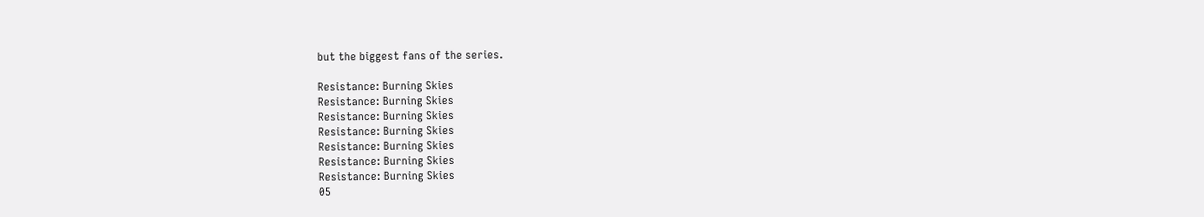but the biggest fans of the series.

Resistance: Burning Skies
Resistance: Burning Skies
Resistance: Burning Skies
Resistance: Burning Skies
Resistance: Burning Skies
Resistance: Burning Skies
Resistance: Burning Skies
05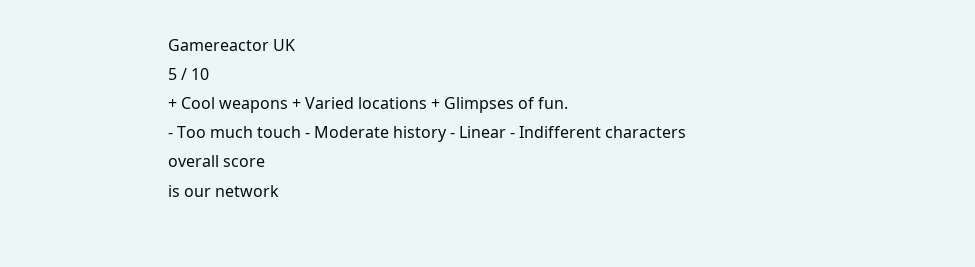Gamereactor UK
5 / 10
+ Cool weapons + Varied locations + Glimpses of fun.
- Too much touch - Moderate history - Linear - Indifferent characters
overall score
is our network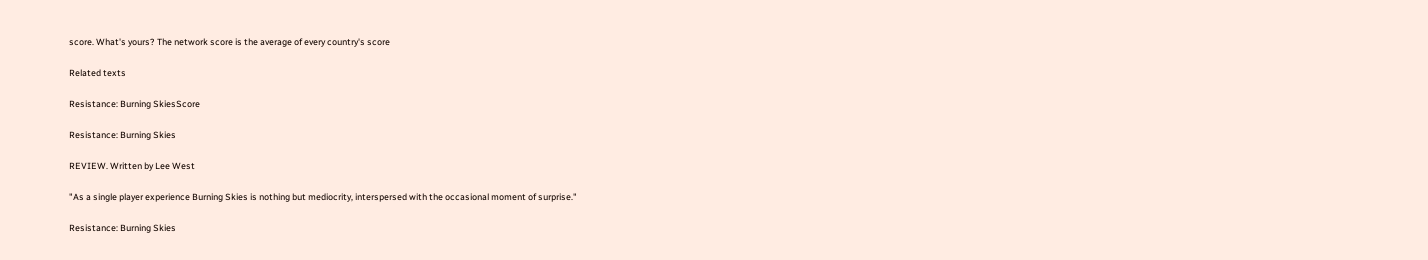score. What's yours? The network score is the average of every country's score

Related texts

Resistance: Burning SkiesScore

Resistance: Burning Skies

REVIEW. Written by Lee West

"As a single player experience Burning Skies is nothing but mediocrity, interspersed with the occasional moment of surprise."

Resistance: Burning Skies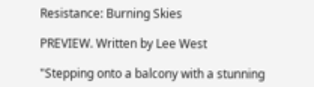Resistance: Burning Skies

PREVIEW. Written by Lee West

"Stepping onto a balcony with a stunning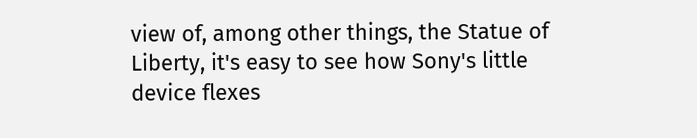view of, among other things, the Statue of Liberty, it's easy to see how Sony's little device flexes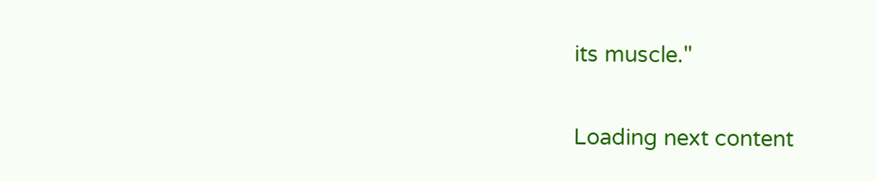its muscle."

Loading next content